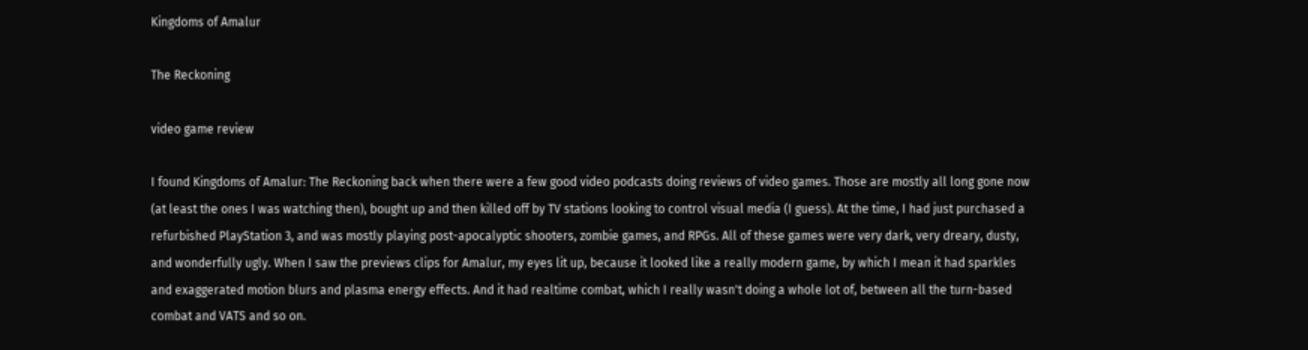Kingdoms of Amalur

The Reckoning

video game review

I found Kingdoms of Amalur: The Reckoning back when there were a few good video podcasts doing reviews of video games. Those are mostly all long gone now (at least the ones I was watching then), bought up and then killed off by TV stations looking to control visual media (I guess). At the time, I had just purchased a refurbished PlayStation 3, and was mostly playing post-apocalyptic shooters, zombie games, and RPGs. All of these games were very dark, very dreary, dusty, and wonderfully ugly. When I saw the previews clips for Amalur, my eyes lit up, because it looked like a really modern game, by which I mean it had sparkles and exaggerated motion blurs and plasma energy effects. And it had realtime combat, which I really wasn't doing a whole lot of, between all the turn-based combat and VATS and so on.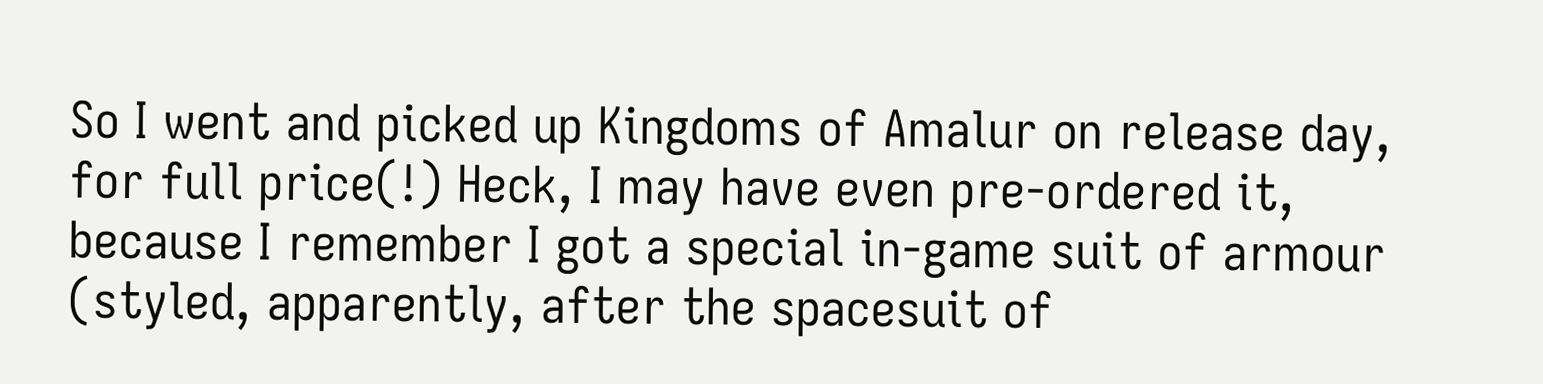So I went and picked up Kingdoms of Amalur on release day, for full price(!) Heck, I may have even pre-ordered it, because I remember I got a special in-game suit of armour (styled, apparently, after the spacesuit of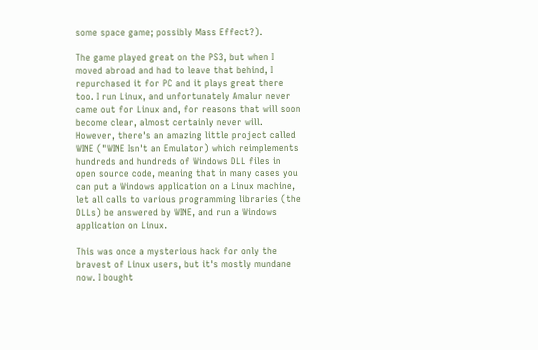some space game; possibly Mass Effect?).

The game played great on the PS3, but when I moved abroad and had to leave that behind, I repurchased it for PC and it plays great there too. I run Linux, and unfortunately Amalur never came out for Linux and, for reasons that will soon become clear, almost certainly never will. However, there's an amazing little project called WINE ("WINE Isn't an Emulator) which reimplements hundreds and hundreds of Windows DLL files in open source code, meaning that in many cases you can put a Windows application on a Linux machine, let all calls to various programming libraries (the DLLs) be answered by WINE, and run a Windows application on Linux.

This was once a mysterious hack for only the bravest of Linux users, but it's mostly mundane now. I bought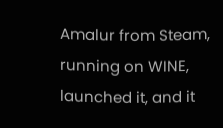Amalur from Steam, running on WINE, launched it, and it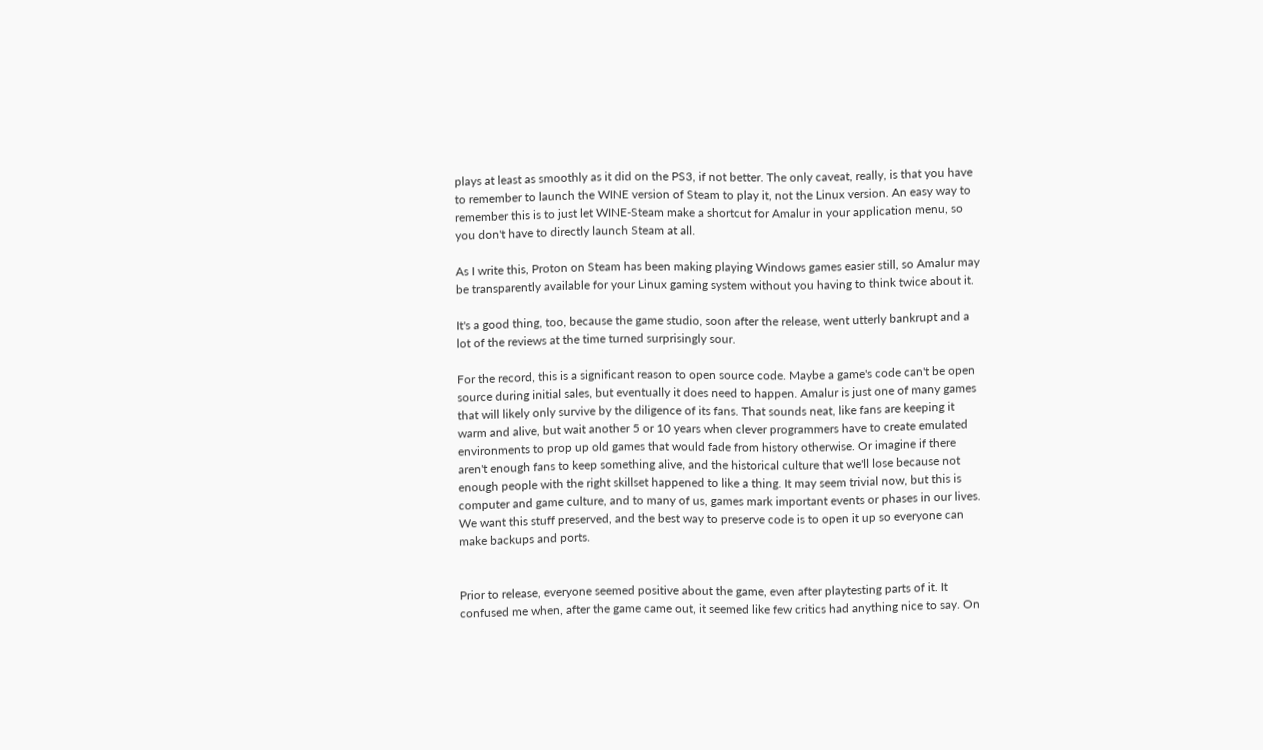plays at least as smoothly as it did on the PS3, if not better. The only caveat, really, is that you have to remember to launch the WINE version of Steam to play it, not the Linux version. An easy way to remember this is to just let WINE-Steam make a shortcut for Amalur in your application menu, so you don't have to directly launch Steam at all.

As I write this, Proton on Steam has been making playing Windows games easier still, so Amalur may be transparently available for your Linux gaming system without you having to think twice about it.

It's a good thing, too, because the game studio, soon after the release, went utterly bankrupt and a lot of the reviews at the time turned surprisingly sour.

For the record, this is a significant reason to open source code. Maybe a game's code can't be open source during initial sales, but eventually it does need to happen. Amalur is just one of many games that will likely only survive by the diligence of its fans. That sounds neat, like fans are keeping it warm and alive, but wait another 5 or 10 years when clever programmers have to create emulated environments to prop up old games that would fade from history otherwise. Or imagine if there aren't enough fans to keep something alive, and the historical culture that we'll lose because not enough people with the right skillset happened to like a thing. It may seem trivial now, but this is computer and game culture, and to many of us, games mark important events or phases in our lives. We want this stuff preserved, and the best way to preserve code is to open it up so everyone can make backups and ports.


Prior to release, everyone seemed positive about the game, even after playtesting parts of it. It confused me when, after the game came out, it seemed like few critics had anything nice to say. On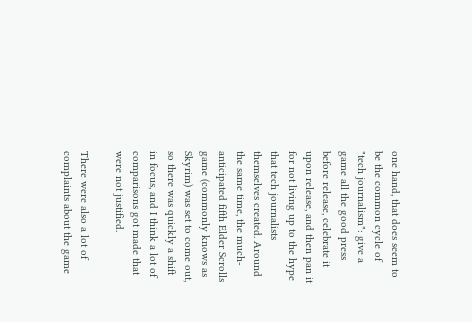one hand, that does seem to be the common cycle of "tech journalism": give a game all the good press before release, celebrate it upon release, and then pan it for not living up to the hype that tech journalists themselves created. Around the same time, the much-anticipated fifth Elder Scrolls game (commonly knows as Skyrim) was set to come out, so there was quickly a shift in focus, and I think a lot of comparisons got made that were not justified.

There were also a lot of complaints about the game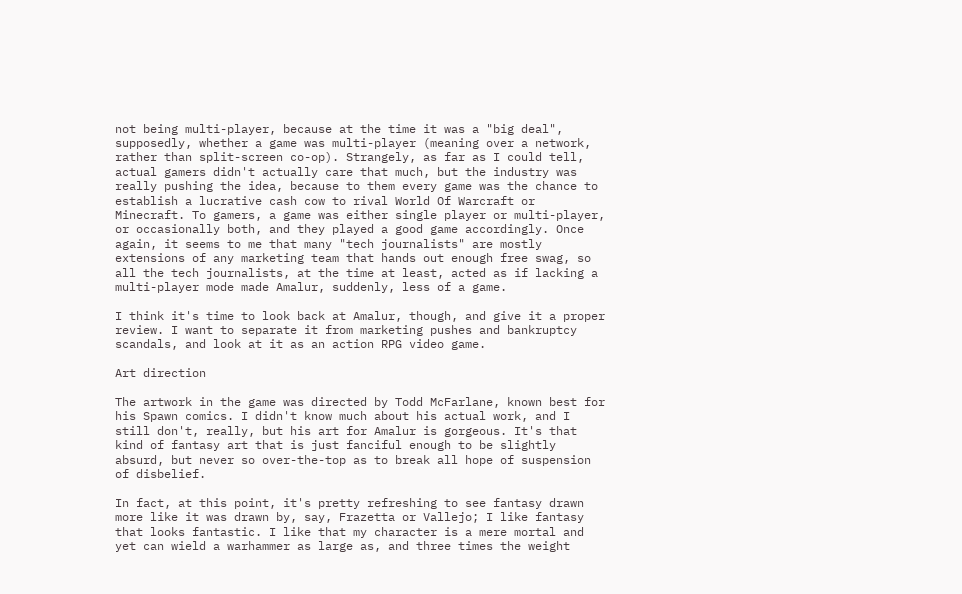not being multi-player, because at the time it was a "big deal", supposedly, whether a game was multi-player (meaning over a network, rather than split-screen co-op). Strangely, as far as I could tell, actual gamers didn't actually care that much, but the industry was really pushing the idea, because to them every game was the chance to establish a lucrative cash cow to rival World Of Warcraft or Minecraft. To gamers, a game was either single player or multi-player, or occasionally both, and they played a good game accordingly. Once again, it seems to me that many "tech journalists" are mostly extensions of any marketing team that hands out enough free swag, so all the tech journalists, at the time at least, acted as if lacking a multi-player mode made Amalur, suddenly, less of a game.

I think it's time to look back at Amalur, though, and give it a proper review. I want to separate it from marketing pushes and bankruptcy scandals, and look at it as an action RPG video game.

Art direction

The artwork in the game was directed by Todd McFarlane, known best for his Spawn comics. I didn't know much about his actual work, and I still don't, really, but his art for Amalur is gorgeous. It's that kind of fantasy art that is just fanciful enough to be slightly absurd, but never so over-the-top as to break all hope of suspension of disbelief.

In fact, at this point, it's pretty refreshing to see fantasy drawn more like it was drawn by, say, Frazetta or Vallejo; I like fantasy that looks fantastic. I like that my character is a mere mortal and yet can wield a warhammer as large as, and three times the weight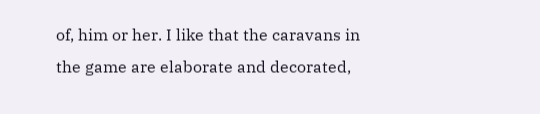of, him or her. I like that the caravans in the game are elaborate and decorated,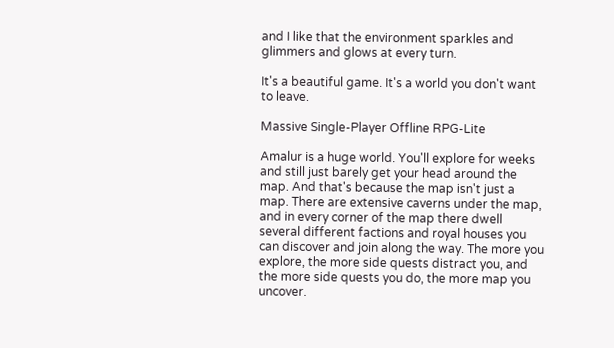and I like that the environment sparkles and glimmers and glows at every turn.

It's a beautiful game. It's a world you don't want to leave.

Massive Single-Player Offline RPG-Lite

Amalur is a huge world. You'll explore for weeks and still just barely get your head around the map. And that's because the map isn't just a map. There are extensive caverns under the map, and in every corner of the map there dwell several different factions and royal houses you can discover and join along the way. The more you explore, the more side quests distract you, and the more side quests you do, the more map you uncover.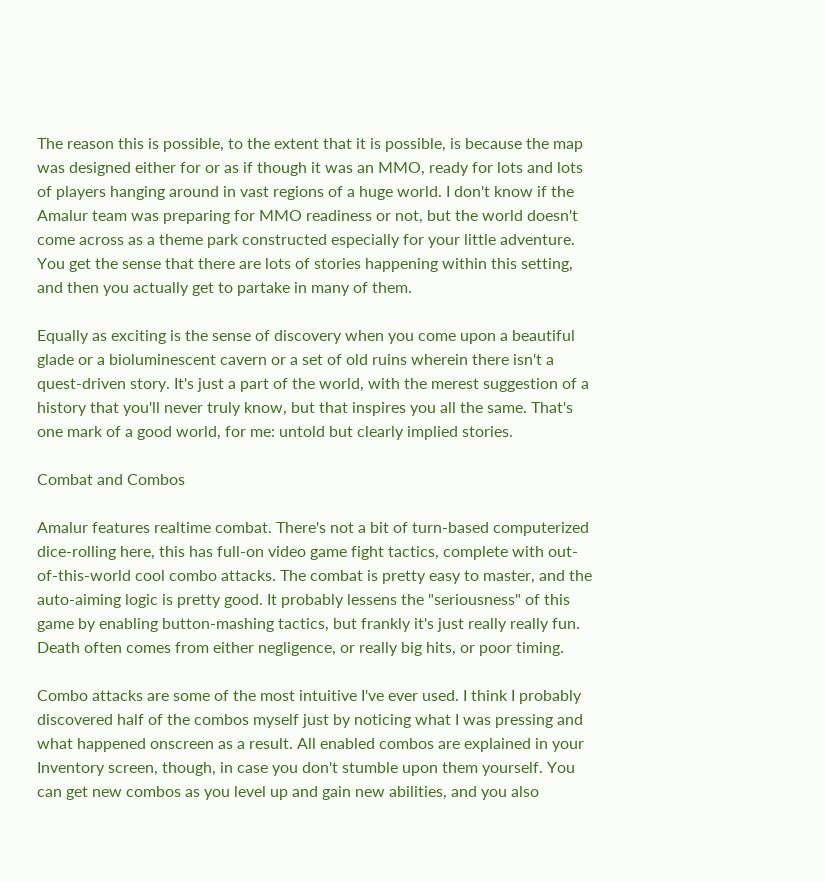The reason this is possible, to the extent that it is possible, is because the map was designed either for or as if though it was an MMO, ready for lots and lots of players hanging around in vast regions of a huge world. I don't know if the Amalur team was preparing for MMO readiness or not, but the world doesn't come across as a theme park constructed especially for your little adventure. You get the sense that there are lots of stories happening within this setting, and then you actually get to partake in many of them.

Equally as exciting is the sense of discovery when you come upon a beautiful glade or a bioluminescent cavern or a set of old ruins wherein there isn't a quest-driven story. It's just a part of the world, with the merest suggestion of a history that you'll never truly know, but that inspires you all the same. That's one mark of a good world, for me: untold but clearly implied stories.

Combat and Combos

Amalur features realtime combat. There's not a bit of turn-based computerized dice-rolling here, this has full-on video game fight tactics, complete with out-of-this-world cool combo attacks. The combat is pretty easy to master, and the auto-aiming logic is pretty good. It probably lessens the "seriousness" of this game by enabling button-mashing tactics, but frankly it's just really really fun. Death often comes from either negligence, or really big hits, or poor timing.

Combo attacks are some of the most intuitive I've ever used. I think I probably discovered half of the combos myself just by noticing what I was pressing and what happened onscreen as a result. All enabled combos are explained in your Inventory screen, though, in case you don't stumble upon them yourself. You can get new combos as you level up and gain new abilities, and you also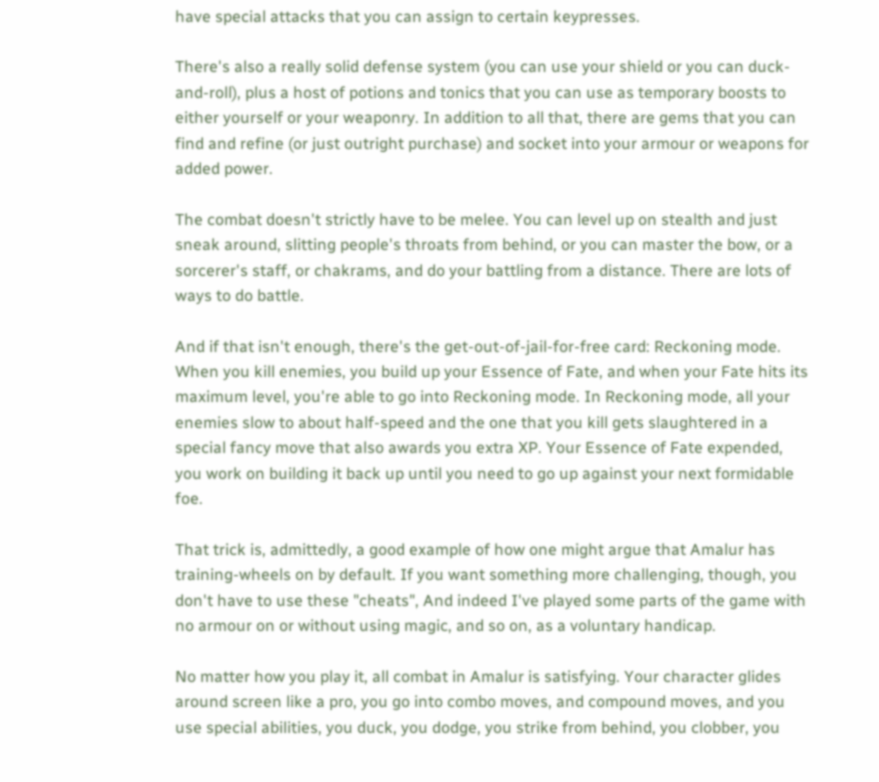have special attacks that you can assign to certain keypresses.

There's also a really solid defense system (you can use your shield or you can duck-and-roll), plus a host of potions and tonics that you can use as temporary boosts to either yourself or your weaponry. In addition to all that, there are gems that you can find and refine (or just outright purchase) and socket into your armour or weapons for added power.

The combat doesn't strictly have to be melee. You can level up on stealth and just sneak around, slitting people's throats from behind, or you can master the bow, or a sorcerer's staff, or chakrams, and do your battling from a distance. There are lots of ways to do battle.

And if that isn't enough, there's the get-out-of-jail-for-free card: Reckoning mode. When you kill enemies, you build up your Essence of Fate, and when your Fate hits its maximum level, you're able to go into Reckoning mode. In Reckoning mode, all your enemies slow to about half-speed and the one that you kill gets slaughtered in a special fancy move that also awards you extra XP. Your Essence of Fate expended, you work on building it back up until you need to go up against your next formidable foe.

That trick is, admittedly, a good example of how one might argue that Amalur has training-wheels on by default. If you want something more challenging, though, you don't have to use these "cheats", And indeed I've played some parts of the game with no armour on or without using magic, and so on, as a voluntary handicap.

No matter how you play it, all combat in Amalur is satisfying. Your character glides around screen like a pro, you go into combo moves, and compound moves, and you use special abilities, you duck, you dodge, you strike from behind, you clobber, you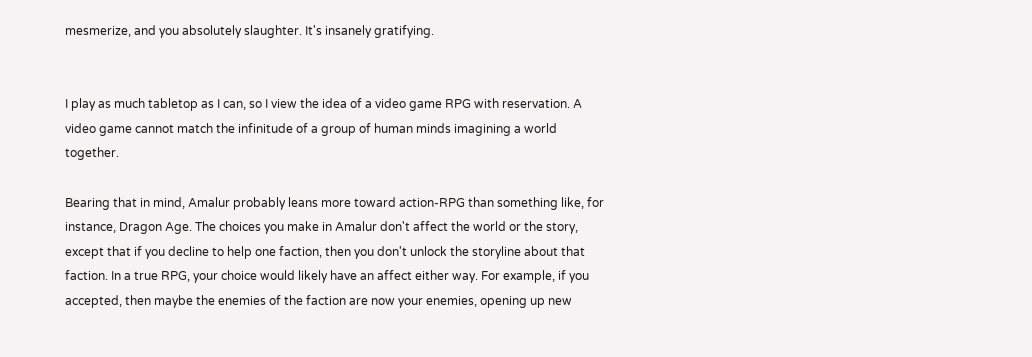mesmerize, and you absolutely slaughter. It's insanely gratifying.


I play as much tabletop as I can, so I view the idea of a video game RPG with reservation. A video game cannot match the infinitude of a group of human minds imagining a world together.

Bearing that in mind, Amalur probably leans more toward action-RPG than something like, for instance, Dragon Age. The choices you make in Amalur don't affect the world or the story, except that if you decline to help one faction, then you don't unlock the storyline about that faction. In a true RPG, your choice would likely have an affect either way. For example, if you accepted, then maybe the enemies of the faction are now your enemies, opening up new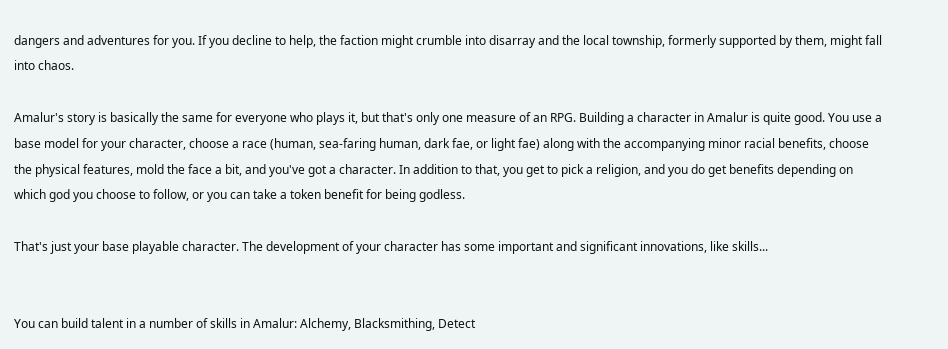dangers and adventures for you. If you decline to help, the faction might crumble into disarray and the local township, formerly supported by them, might fall into chaos.

Amalur's story is basically the same for everyone who plays it, but that's only one measure of an RPG. Building a character in Amalur is quite good. You use a base model for your character, choose a race (human, sea-faring human, dark fae, or light fae) along with the accompanying minor racial benefits, choose the physical features, mold the face a bit, and you've got a character. In addition to that, you get to pick a religion, and you do get benefits depending on which god you choose to follow, or you can take a token benefit for being godless.

That's just your base playable character. The development of your character has some important and significant innovations, like skills...


You can build talent in a number of skills in Amalur: Alchemy, Blacksmithing, Detect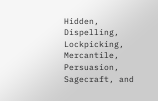Hidden, Dispelling, Lockpicking, Mercantile, Persuasion, Sagecraft, and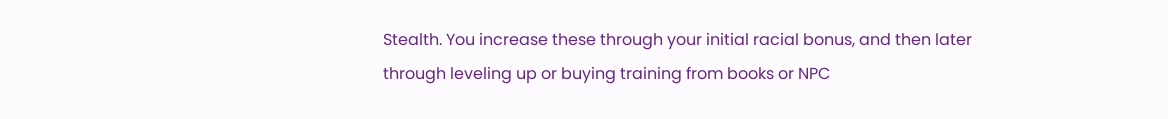Stealth. You increase these through your initial racial bonus, and then later through leveling up or buying training from books or NPC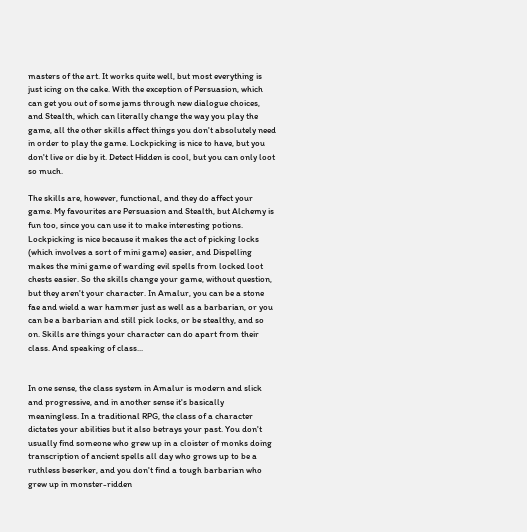masters of the art. It works quite well, but most everything is just icing on the cake. With the exception of Persuasion, which can get you out of some jams through new dialogue choices, and Stealth, which can literally change the way you play the game, all the other skills affect things you don't absolutely need in order to play the game. Lockpicking is nice to have, but you don't live or die by it. Detect Hidden is cool, but you can only loot so much.

The skills are, however, functional, and they do affect your game. My favourites are Persuasion and Stealth, but Alchemy is fun too, since you can use it to make interesting potions. Lockpicking is nice because it makes the act of picking locks (which involves a sort of mini game) easier, and Dispelling makes the mini game of warding evil spells from locked loot chests easier. So the skills change your game, without question, but they aren't your character. In Amalur, you can be a stone fae and wield a war hammer just as well as a barbarian, or you can be a barbarian and still pick locks, or be stealthy, and so on. Skills are things your character can do apart from their class. And speaking of class...


In one sense, the class system in Amalur is modern and slick and progressive, and in another sense it's basically meaningless. In a traditional RPG, the class of a character dictates your abilities but it also betrays your past. You don't usually find someone who grew up in a cloister of monks doing transcription of ancient spells all day who grows up to be a ruthless beserker, and you don't find a tough barbarian who grew up in monster-ridden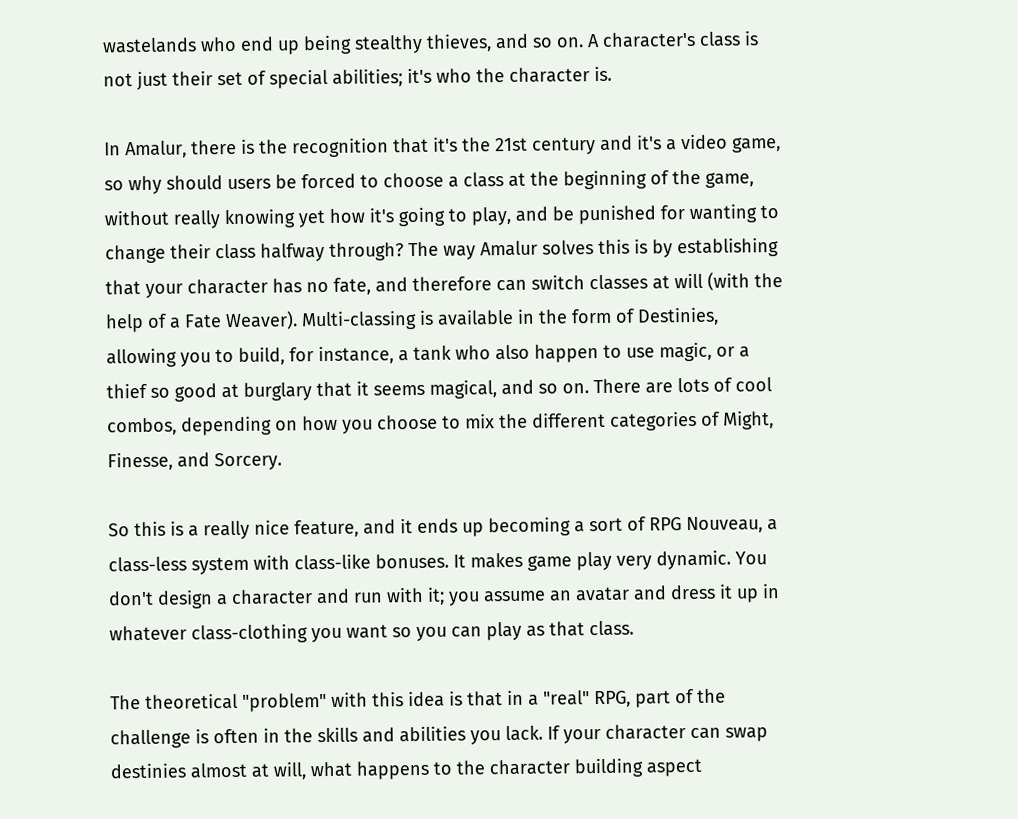wastelands who end up being stealthy thieves, and so on. A character's class is not just their set of special abilities; it's who the character is.

In Amalur, there is the recognition that it's the 21st century and it's a video game, so why should users be forced to choose a class at the beginning of the game, without really knowing yet how it's going to play, and be punished for wanting to change their class halfway through? The way Amalur solves this is by establishing that your character has no fate, and therefore can switch classes at will (with the help of a Fate Weaver). Multi-classing is available in the form of Destinies, allowing you to build, for instance, a tank who also happen to use magic, or a thief so good at burglary that it seems magical, and so on. There are lots of cool combos, depending on how you choose to mix the different categories of Might, Finesse, and Sorcery.

So this is a really nice feature, and it ends up becoming a sort of RPG Nouveau, a class-less system with class-like bonuses. It makes game play very dynamic. You don't design a character and run with it; you assume an avatar and dress it up in whatever class-clothing you want so you can play as that class.

The theoretical "problem" with this idea is that in a "real" RPG, part of the challenge is often in the skills and abilities you lack. If your character can swap destinies almost at will, what happens to the character building aspect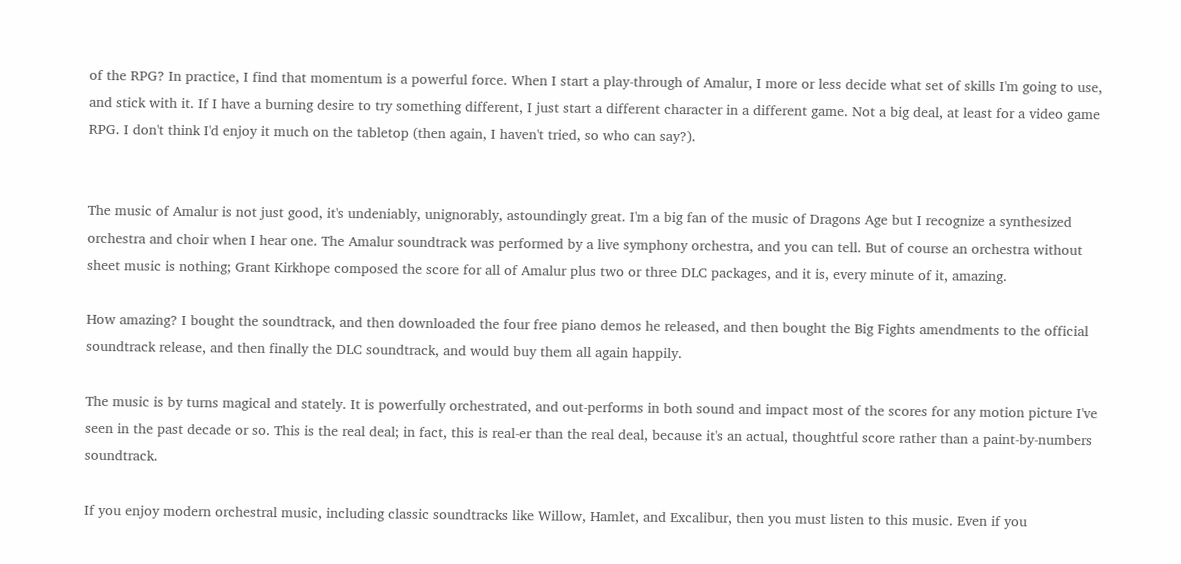of the RPG? In practice, I find that momentum is a powerful force. When I start a play-through of Amalur, I more or less decide what set of skills I'm going to use, and stick with it. If I have a burning desire to try something different, I just start a different character in a different game. Not a big deal, at least for a video game RPG. I don't think I'd enjoy it much on the tabletop (then again, I haven't tried, so who can say?).


The music of Amalur is not just good, it's undeniably, unignorably, astoundingly great. I'm a big fan of the music of Dragons Age but I recognize a synthesized orchestra and choir when I hear one. The Amalur soundtrack was performed by a live symphony orchestra, and you can tell. But of course an orchestra without sheet music is nothing; Grant Kirkhope composed the score for all of Amalur plus two or three DLC packages, and it is, every minute of it, amazing.

How amazing? I bought the soundtrack, and then downloaded the four free piano demos he released, and then bought the Big Fights amendments to the official soundtrack release, and then finally the DLC soundtrack, and would buy them all again happily.

The music is by turns magical and stately. It is powerfully orchestrated, and out-performs in both sound and impact most of the scores for any motion picture I've seen in the past decade or so. This is the real deal; in fact, this is real-er than the real deal, because it's an actual, thoughtful score rather than a paint-by-numbers soundtrack.

If you enjoy modern orchestral music, including classic soundtracks like Willow, Hamlet, and Excalibur, then you must listen to this music. Even if you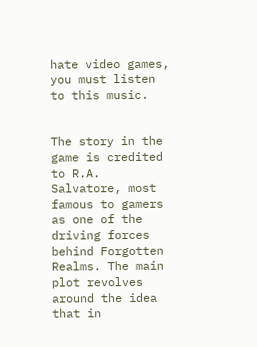hate video games, you must listen to this music.


The story in the game is credited to R.A. Salvatore, most famous to gamers as one of the driving forces behind Forgotten Realms. The main plot revolves around the idea that in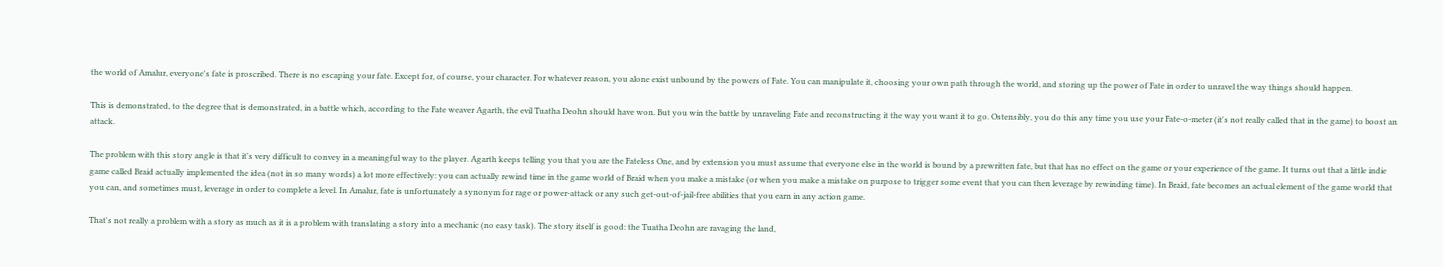the world of Amalur, everyone's fate is proscribed. There is no escaping your fate. Except for, of course, your character. For whatever reason, you alone exist unbound by the powers of Fate. You can manipulate it, choosing your own path through the world, and storing up the power of Fate in order to unravel the way things should happen.

This is demonstrated, to the degree that is demonstrated, in a battle which, according to the Fate weaver Agarth, the evil Tuatha Deohn should have won. But you win the battle by unraveling Fate and reconstructing it the way you want it to go. Ostensibly, you do this any time you use your Fate-o-meter (it's not really called that in the game) to boost an attack.

The problem with this story angle is that it's very difficult to convey in a meaningful way to the player. Agarth keeps telling you that you are the Fateless One, and by extension you must assume that everyone else in the world is bound by a prewritten fate, but that has no effect on the game or your experience of the game. It turns out that a little indie game called Braid actually implemented the idea (not in so many words) a lot more effectively: you can actually rewind time in the game world of Braid when you make a mistake (or when you make a mistake on purpose to trigger some event that you can then leverage by rewinding time). In Braid, fate becomes an actual element of the game world that you can, and sometimes must, leverage in order to complete a level. In Amalur, fate is unfortunately a synonym for rage or power-attack or any such get-out-of-jail-free abilities that you earn in any action game.

That's not really a problem with a story as much as it is a problem with translating a story into a mechanic (no easy task). The story itself is good: the Tuatha Deohn are ravaging the land,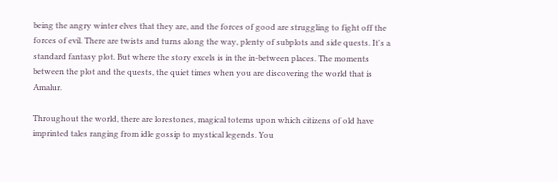being the angry winter elves that they are, and the forces of good are struggling to fight off the forces of evil. There are twists and turns along the way, plenty of subplots and side quests. It's a standard fantasy plot. But where the story excels is in the in-between places. The moments between the plot and the quests, the quiet times when you are discovering the world that is Amalur.

Throughout the world, there are lorestones, magical totems upon which citizens of old have imprinted tales ranging from idle gossip to mystical legends. You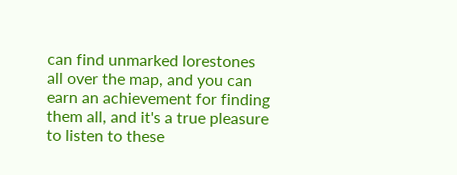can find unmarked lorestones all over the map, and you can earn an achievement for finding them all, and it's a true pleasure to listen to these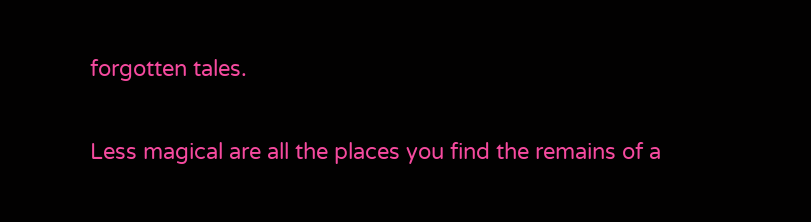forgotten tales.

Less magical are all the places you find the remains of a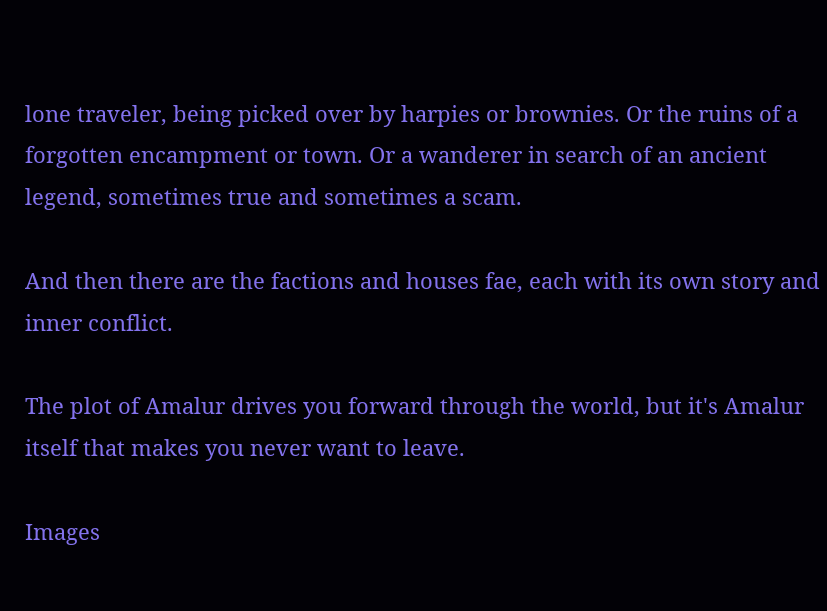lone traveler, being picked over by harpies or brownies. Or the ruins of a forgotten encampment or town. Or a wanderer in search of an ancient legend, sometimes true and sometimes a scam.

And then there are the factions and houses fae, each with its own story and inner conflict.

The plot of Amalur drives you forward through the world, but it's Amalur itself that makes you never want to leave.

Images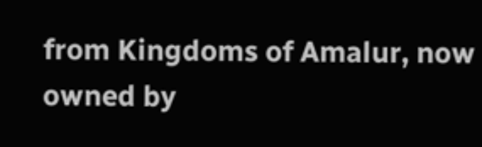from Kingdoms of Amalur, now owned by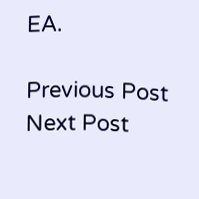EA.

Previous Post Next Post